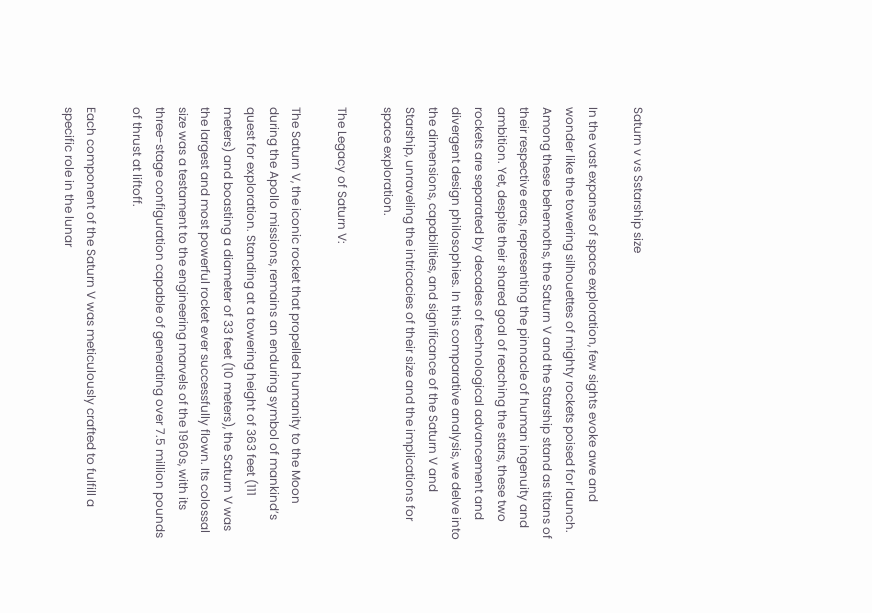Saturn v vs Sstarship size

In the vast expanse of space exploration, few sights evoke awe and wonder like the towering silhouettes of mighty rockets poised for launch. Among these behemoths, the Saturn V and the Starship stand as titans of their respective eras, representing the pinnacle of human ingenuity and ambition. Yet, despite their shared goal of reaching the stars, these two rockets are separated by decades of technological advancement and divergent design philosophies. In this comparative analysis, we delve into the dimensions, capabilities, and significance of the Saturn V and Starship, unraveling the intricacies of their size and the implications for space exploration.

The Legacy of Saturn V:

The Saturn V, the iconic rocket that propelled humanity to the Moon during the Apollo missions, remains an enduring symbol of mankind’s quest for exploration. Standing at a towering height of 363 feet (111 meters) and boasting a diameter of 33 feet (10 meters), the Saturn V was the largest and most powerful rocket ever successfully flown. Its colossal size was a testament to the engineering marvels of the 1960s, with its three-stage configuration capable of generating over 7.5 million pounds of thrust at liftoff.

Each component of the Saturn V was meticulously crafted to fulfill a specific role in the lunar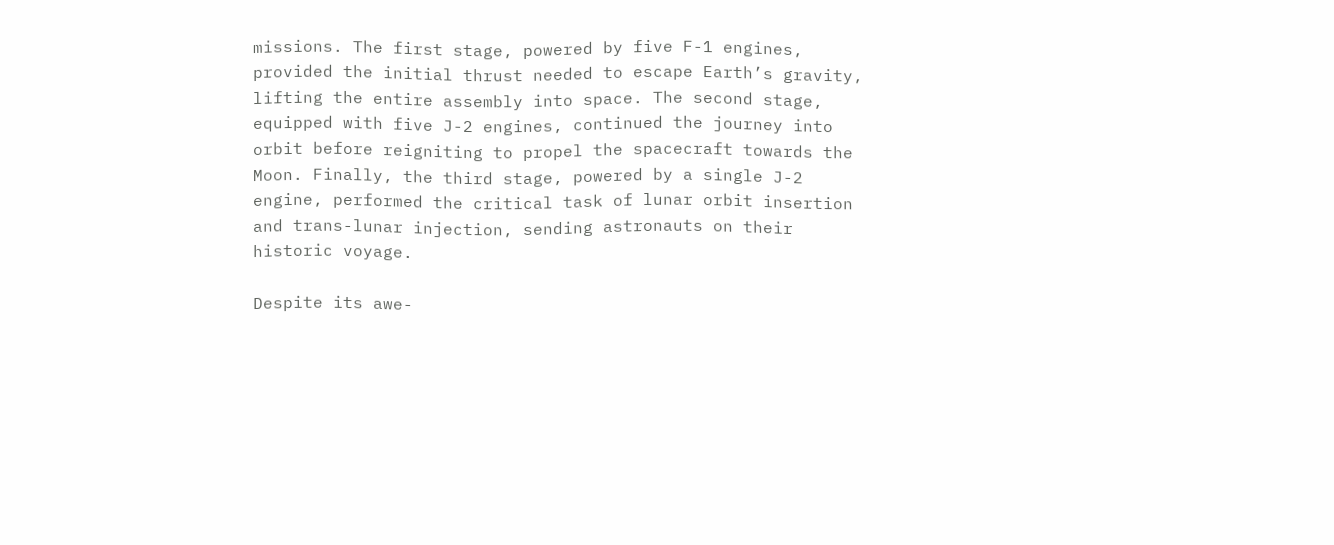missions. The first stage, powered by five F-1 engines, provided the initial thrust needed to escape Earth’s gravity, lifting the entire assembly into space. The second stage, equipped with five J-2 engines, continued the journey into orbit before reigniting to propel the spacecraft towards the Moon. Finally, the third stage, powered by a single J-2 engine, performed the critical task of lunar orbit insertion and trans-lunar injection, sending astronauts on their historic voyage.

Despite its awe-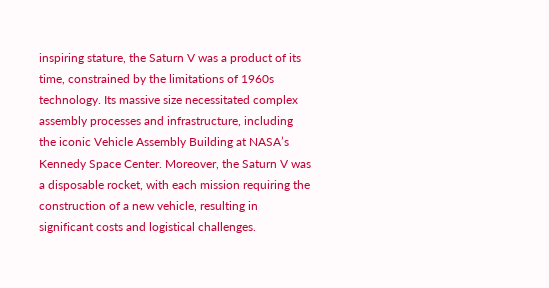inspiring stature, the Saturn V was a product of its time, constrained by the limitations of 1960s technology. Its massive size necessitated complex assembly processes and infrastructure, including the iconic Vehicle Assembly Building at NASA’s Kennedy Space Center. Moreover, the Saturn V was a disposable rocket, with each mission requiring the construction of a new vehicle, resulting in significant costs and logistical challenges.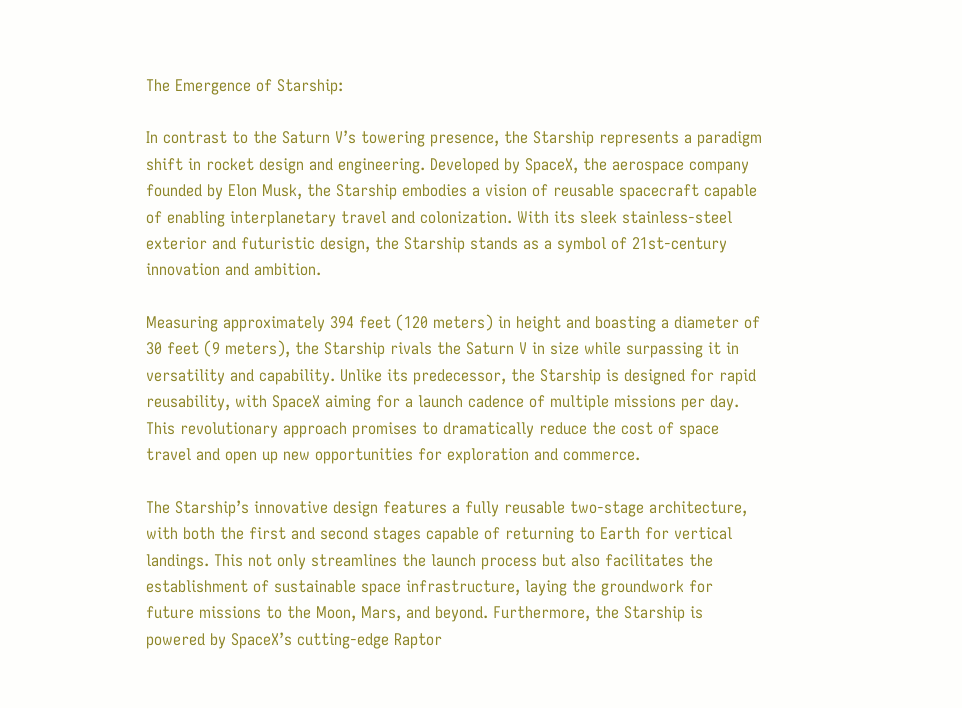The Emergence of Starship:

In contrast to the Saturn V’s towering presence, the Starship represents a paradigm shift in rocket design and engineering. Developed by SpaceX, the aerospace company founded by Elon Musk, the Starship embodies a vision of reusable spacecraft capable of enabling interplanetary travel and colonization. With its sleek stainless-steel exterior and futuristic design, the Starship stands as a symbol of 21st-century innovation and ambition.

Measuring approximately 394 feet (120 meters) in height and boasting a diameter of 30 feet (9 meters), the Starship rivals the Saturn V in size while surpassing it in versatility and capability. Unlike its predecessor, the Starship is designed for rapid reusability, with SpaceX aiming for a launch cadence of multiple missions per day. This revolutionary approach promises to dramatically reduce the cost of space travel and open up new opportunities for exploration and commerce.

The Starship’s innovative design features a fully reusable two-stage architecture, with both the first and second stages capable of returning to Earth for vertical landings. This not only streamlines the launch process but also facilitates the establishment of sustainable space infrastructure, laying the groundwork for future missions to the Moon, Mars, and beyond. Furthermore, the Starship is powered by SpaceX’s cutting-edge Raptor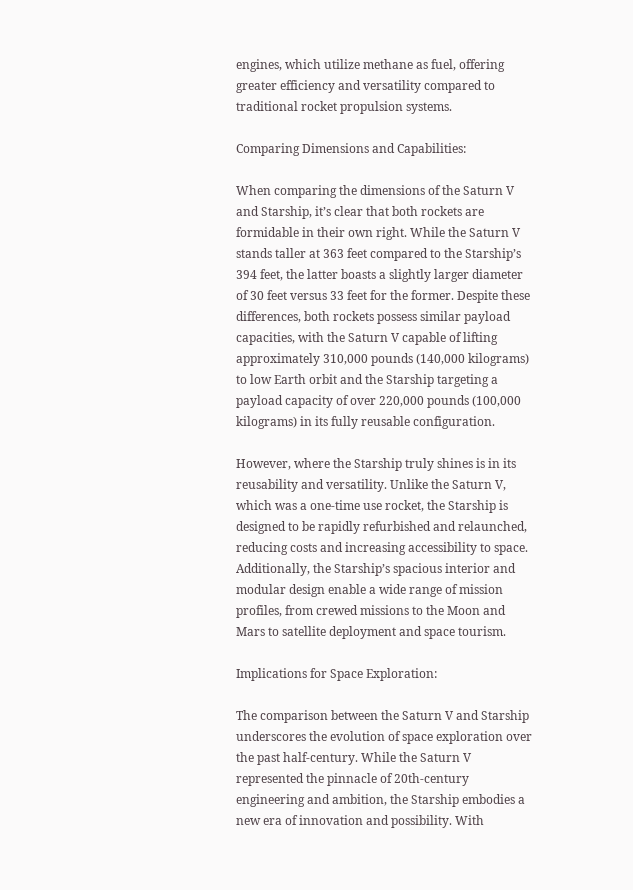engines, which utilize methane as fuel, offering greater efficiency and versatility compared to traditional rocket propulsion systems.

Comparing Dimensions and Capabilities:

When comparing the dimensions of the Saturn V and Starship, it’s clear that both rockets are formidable in their own right. While the Saturn V stands taller at 363 feet compared to the Starship’s 394 feet, the latter boasts a slightly larger diameter of 30 feet versus 33 feet for the former. Despite these differences, both rockets possess similar payload capacities, with the Saturn V capable of lifting approximately 310,000 pounds (140,000 kilograms) to low Earth orbit and the Starship targeting a payload capacity of over 220,000 pounds (100,000 kilograms) in its fully reusable configuration.

However, where the Starship truly shines is in its reusability and versatility. Unlike the Saturn V, which was a one-time use rocket, the Starship is designed to be rapidly refurbished and relaunched, reducing costs and increasing accessibility to space. Additionally, the Starship’s spacious interior and modular design enable a wide range of mission profiles, from crewed missions to the Moon and Mars to satellite deployment and space tourism.

Implications for Space Exploration:

The comparison between the Saturn V and Starship underscores the evolution of space exploration over the past half-century. While the Saturn V represented the pinnacle of 20th-century engineering and ambition, the Starship embodies a new era of innovation and possibility. With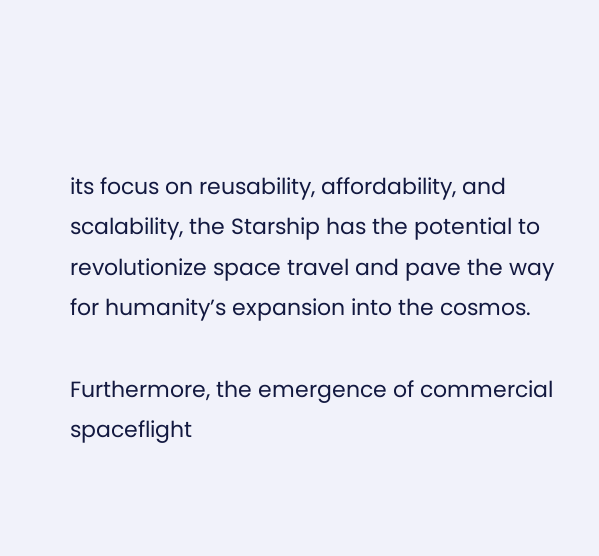its focus on reusability, affordability, and scalability, the Starship has the potential to revolutionize space travel and pave the way for humanity’s expansion into the cosmos.

Furthermore, the emergence of commercial spaceflight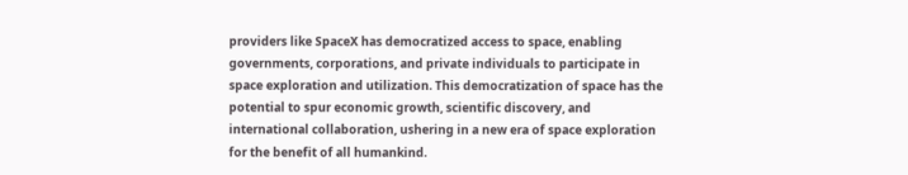providers like SpaceX has democratized access to space, enabling governments, corporations, and private individuals to participate in space exploration and utilization. This democratization of space has the potential to spur economic growth, scientific discovery, and international collaboration, ushering in a new era of space exploration for the benefit of all humankind.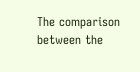The comparison between the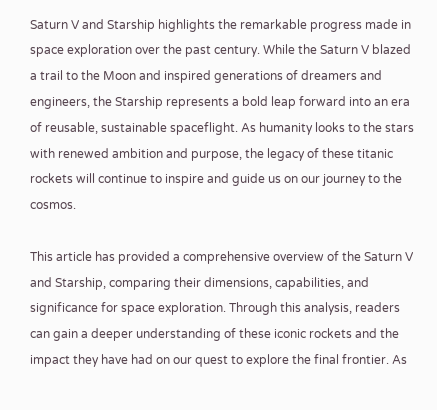Saturn V and Starship highlights the remarkable progress made in space exploration over the past century. While the Saturn V blazed a trail to the Moon and inspired generations of dreamers and engineers, the Starship represents a bold leap forward into an era of reusable, sustainable spaceflight. As humanity looks to the stars with renewed ambition and purpose, the legacy of these titanic rockets will continue to inspire and guide us on our journey to the cosmos.

This article has provided a comprehensive overview of the Saturn V and Starship, comparing their dimensions, capabilities, and significance for space exploration. Through this analysis, readers can gain a deeper understanding of these iconic rockets and the impact they have had on our quest to explore the final frontier. As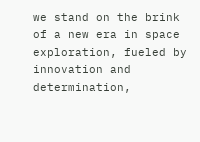we stand on the brink of a new era in space exploration, fueled by innovation and determination,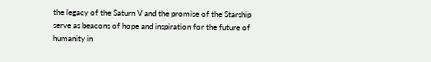the legacy of the Saturn V and the promise of the Starship serve as beacons of hope and inspiration for the future of humanity in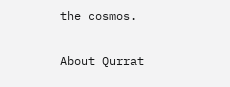the cosmos.

About Qurrat